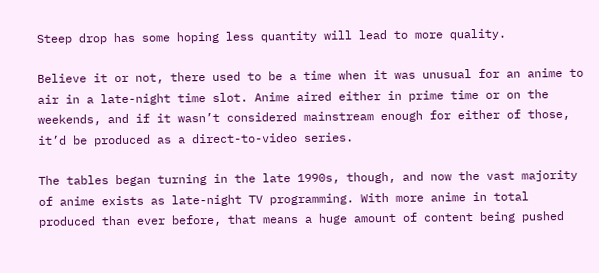Steep drop has some hoping less quantity will lead to more quality.

Believe it or not, there used to be a time when it was unusual for an anime to air in a late-night time slot. Anime aired either in prime time or on the weekends, and if it wasn’t considered mainstream enough for either of those, it’d be produced as a direct-to-video series.

The tables began turning in the late 1990s, though, and now the vast majority of anime exists as late-night TV programming. With more anime in total produced than ever before, that means a huge amount of content being pushed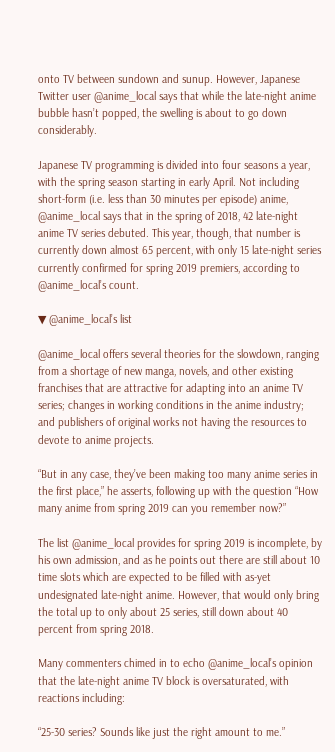onto TV between sundown and sunup. However, Japanese Twitter user @anime_local says that while the late-night anime bubble hasn’t popped, the swelling is about to go down considerably.

Japanese TV programming is divided into four seasons a year, with the spring season starting in early April. Not including short-form (i.e. less than 30 minutes per episode) anime, @anime_local says that in the spring of 2018, 42 late-night anime TV series debuted. This year, though, that number is currently down almost 65 percent, with only 15 late-night series currently confirmed for spring 2019 premiers, according to @anime_local’s count.

▼ @anime_local’s list

@anime_local offers several theories for the slowdown, ranging from a shortage of new manga, novels, and other existing franchises that are attractive for adapting into an anime TV series; changes in working conditions in the anime industry; and publishers of original works not having the resources to devote to anime projects.

“But in any case, they’ve been making too many anime series in the first place,” he asserts, following up with the question “How many anime from spring 2019 can you remember now?”

The list @anime_local provides for spring 2019 is incomplete, by his own admission, and as he points out there are still about 10 time slots which are expected to be filled with as-yet undesignated late-night anime. However, that would only bring the total up to only about 25 series, still down about 40 percent from spring 2018.

Many commenters chimed in to echo @anime_local’s opinion that the late-night anime TV block is oversaturated, with reactions including:

“25-30 series? Sounds like just the right amount to me.”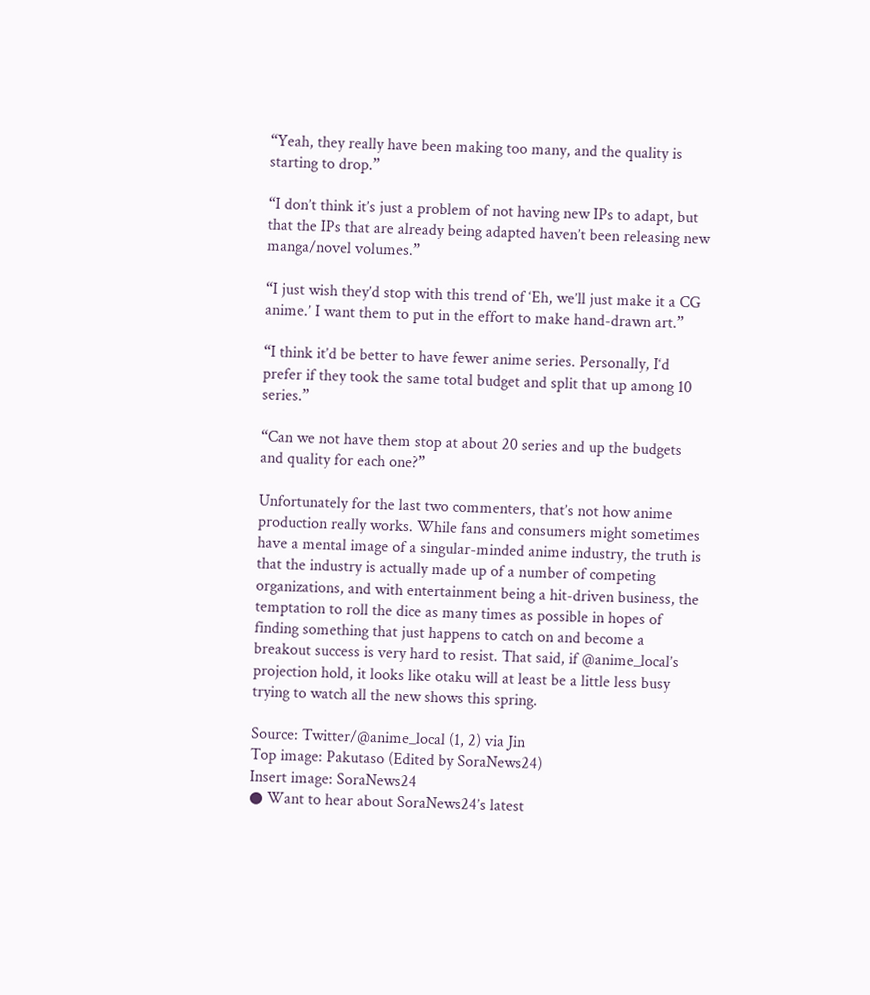“Yeah, they really have been making too many, and the quality is starting to drop.”

“I don’t think it’s just a problem of not having new IPs to adapt, but that the IPs that are already being adapted haven’t been releasing new manga/novel volumes.”

“I just wish they’d stop with this trend of ‘Eh, we’ll just make it a CG anime.’ I want them to put in the effort to make hand-drawn art.”

“I think it’d be better to have fewer anime series. Personally, I‘d prefer if they took the same total budget and split that up among 10 series.”

“Can we not have them stop at about 20 series and up the budgets and quality for each one?”

Unfortunately for the last two commenters, that’s not how anime production really works. While fans and consumers might sometimes have a mental image of a singular-minded anime industry, the truth is that the industry is actually made up of a number of competing organizations, and with entertainment being a hit-driven business, the temptation to roll the dice as many times as possible in hopes of finding something that just happens to catch on and become a breakout success is very hard to resist. That said, if @anime_local’s projection hold, it looks like otaku will at least be a little less busy trying to watch all the new shows this spring.

Source: Twitter/@anime_local (1, 2) via Jin
Top image: Pakutaso (Edited by SoraNews24)
Insert image: SoraNews24
● Want to hear about SoraNews24’s latest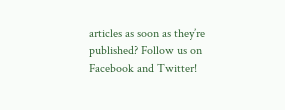articles as soon as they’re published? Follow us on Facebook and Twitter!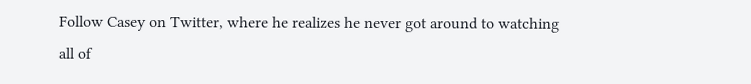Follow Casey on Twitter, where he realizes he never got around to watching all of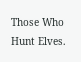Those Who Hunt Elves.